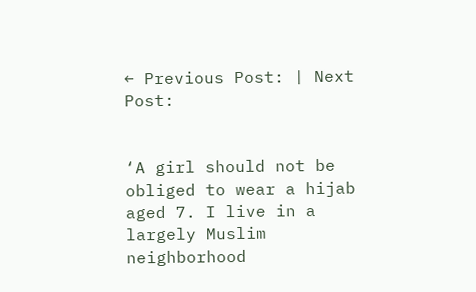← Previous Post: | Next Post:


‘A girl should not be obliged to wear a hijab aged 7. I live in a largely Muslim neighborhood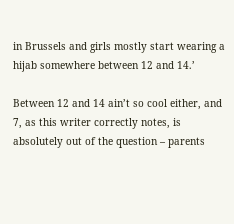in Brussels and girls mostly start wearing a hijab somewhere between 12 and 14.’

Between 12 and 14 ain’t so cool either, and 7, as this writer correctly notes, is absolutely out of the question – parents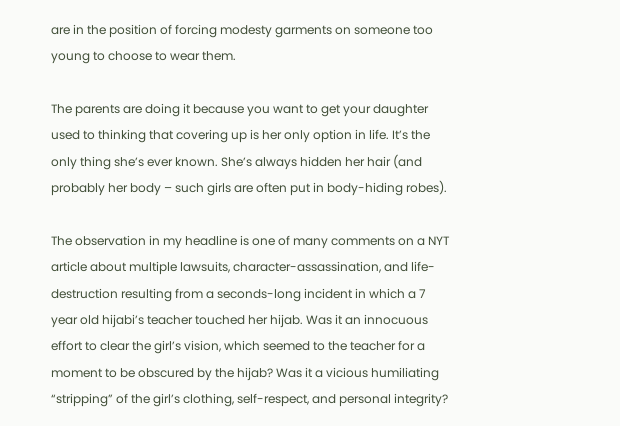are in the position of forcing modesty garments on someone too young to choose to wear them.

The parents are doing it because you want to get your daughter used to thinking that covering up is her only option in life. It’s the only thing she’s ever known. She’s always hidden her hair (and probably her body – such girls are often put in body-hiding robes).

The observation in my headline is one of many comments on a NYT article about multiple lawsuits, character-assassination, and life-destruction resulting from a seconds-long incident in which a 7 year old hijabi’s teacher touched her hijab. Was it an innocuous effort to clear the girl’s vision, which seemed to the teacher for a moment to be obscured by the hijab? Was it a vicious humiliating “stripping” of the girl’s clothing, self-respect, and personal integrity?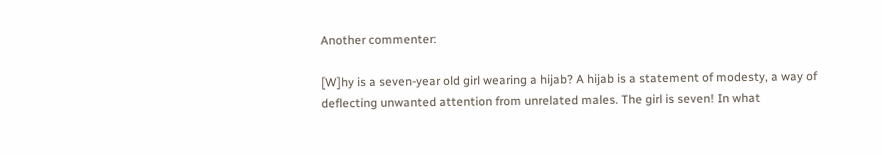Another commenter:

[W]hy is a seven-year old girl wearing a hijab? A hijab is a statement of modesty, a way of deflecting unwanted attention from unrelated males. The girl is seven! In what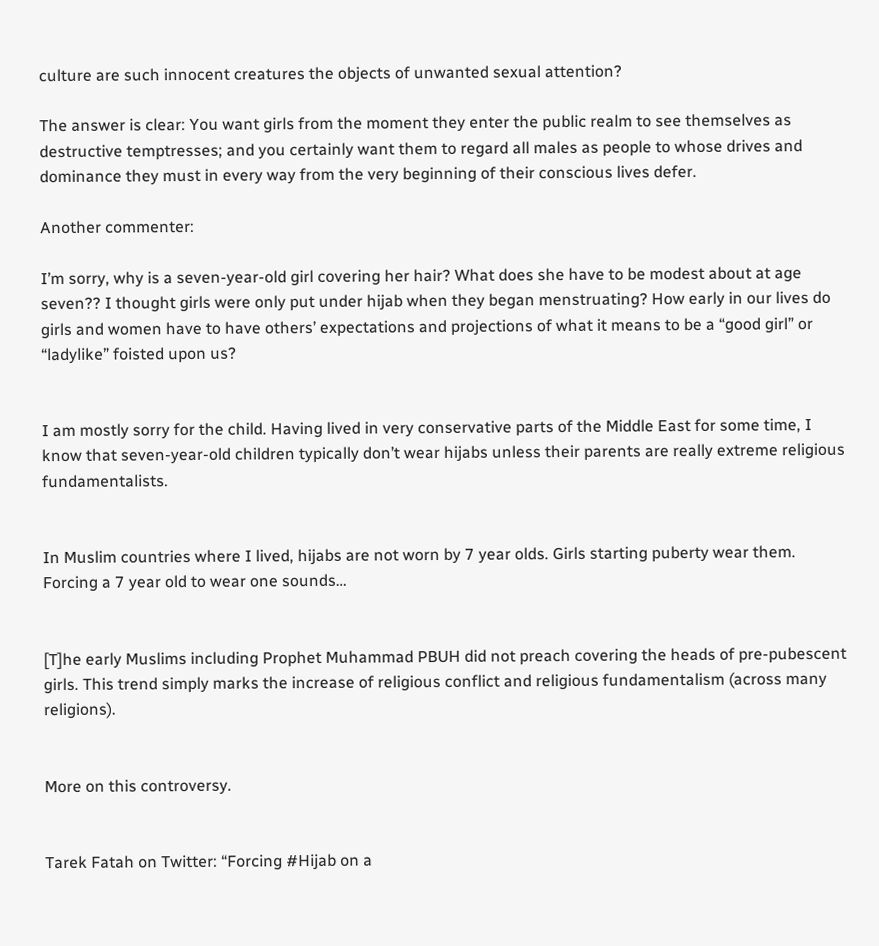culture are such innocent creatures the objects of unwanted sexual attention?

The answer is clear: You want girls from the moment they enter the public realm to see themselves as destructive temptresses; and you certainly want them to regard all males as people to whose drives and dominance they must in every way from the very beginning of their conscious lives defer.

Another commenter:

I’m sorry, why is a seven-year-old girl covering her hair? What does she have to be modest about at age seven?? I thought girls were only put under hijab when they began menstruating? How early in our lives do girls and women have to have others’ expectations and projections of what it means to be a “good girl” or “ladylike” foisted upon us?


I am mostly sorry for the child. Having lived in very conservative parts of the Middle East for some time, I know that seven-year-old children typically don’t wear hijabs unless their parents are really extreme religious fundamentalists.


In Muslim countries where I lived, hijabs are not worn by 7 year olds. Girls starting puberty wear them. Forcing a 7 year old to wear one sounds…


[T]he early Muslims including Prophet Muhammad PBUH did not preach covering the heads of pre-pubescent girls. This trend simply marks the increase of religious conflict and religious fundamentalism (across many religions).


More on this controversy.


Tarek Fatah on Twitter: “Forcing #Hijab on a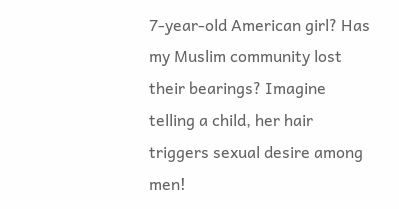7-year-old American girl? Has my Muslim community lost their bearings? Imagine telling a child, her hair triggers sexual desire among men!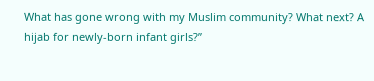What has gone wrong with my Muslim community? What next? A hijab for newly-born infant girls?”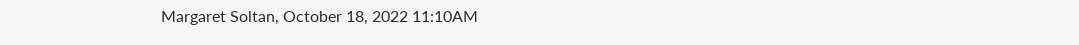Margaret Soltan, October 18, 2022 11:10AM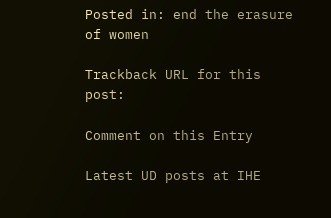Posted in: end the erasure of women

Trackback URL for this post:

Comment on this Entry

Latest UD posts at IHE